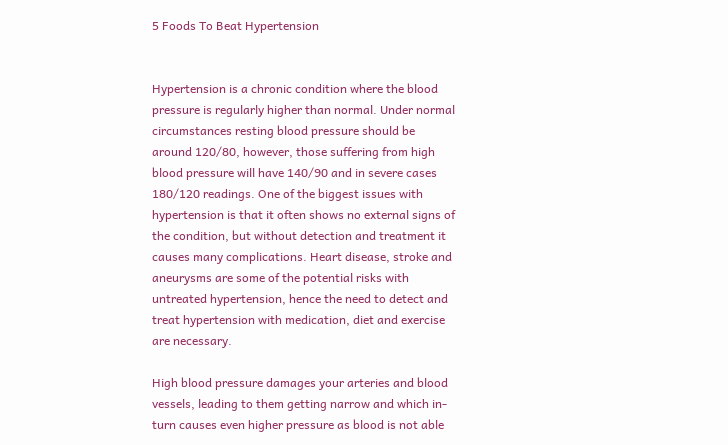5 Foods To Beat Hypertension


Hypertension is a chronic condition where the blood pressure is regularly higher than normal. Under normal circumstances resting blood pressure should be around 120/80, however, those suffering from high blood pressure will have 140/90 and in severe cases 180/120 readings. One of the biggest issues with hypertension is that it often shows no external signs of the condition, but without detection and treatment it causes many complications. Heart disease, stroke and aneurysms are some of the potential risks with untreated hypertension, hence the need to detect and treat hypertension with medication, diet and exercise are necessary.

High blood pressure damages your arteries and blood vessels, leading to them getting narrow and which in-turn causes even higher pressure as blood is not able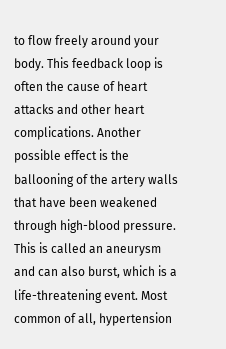to flow freely around your body. This feedback loop is often the cause of heart attacks and other heart complications. Another possible effect is the ballooning of the artery walls that have been weakened through high-blood pressure. This is called an aneurysm and can also burst, which is a life-threatening event. Most common of all, hypertension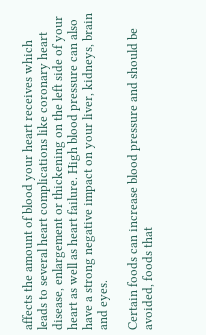affects the amount of blood your heart receives which leads to several heart complications like coronary heart disease, enlargement or thickening on the left side of your heart as well as heart failure. High blood pressure can also have a strong negative impact on your liver, kidneys, brain and eyes.

Certain foods can increase blood pressure and should be avoided, foods that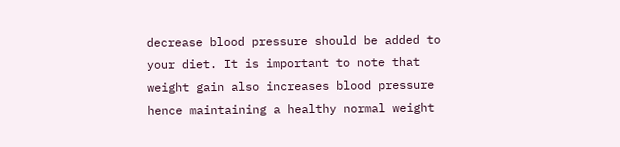decrease blood pressure should be added to your diet. It is important to note that weight gain also increases blood pressure hence maintaining a healthy normal weight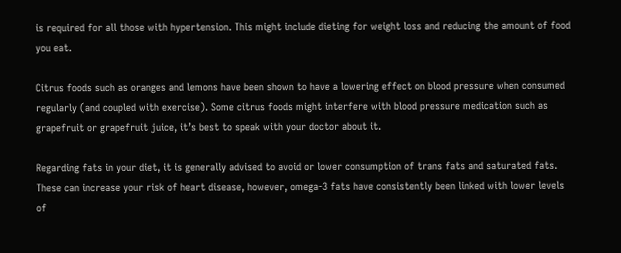is required for all those with hypertension. This might include dieting for weight loss and reducing the amount of food you eat.

Citrus foods such as oranges and lemons have been shown to have a lowering effect on blood pressure when consumed regularly (and coupled with exercise). Some citrus foods might interfere with blood pressure medication such as grapefruit or grapefruit juice, it’s best to speak with your doctor about it.

Regarding fats in your diet, it is generally advised to avoid or lower consumption of trans fats and saturated fats. These can increase your risk of heart disease, however, omega-3 fats have consistently been linked with lower levels of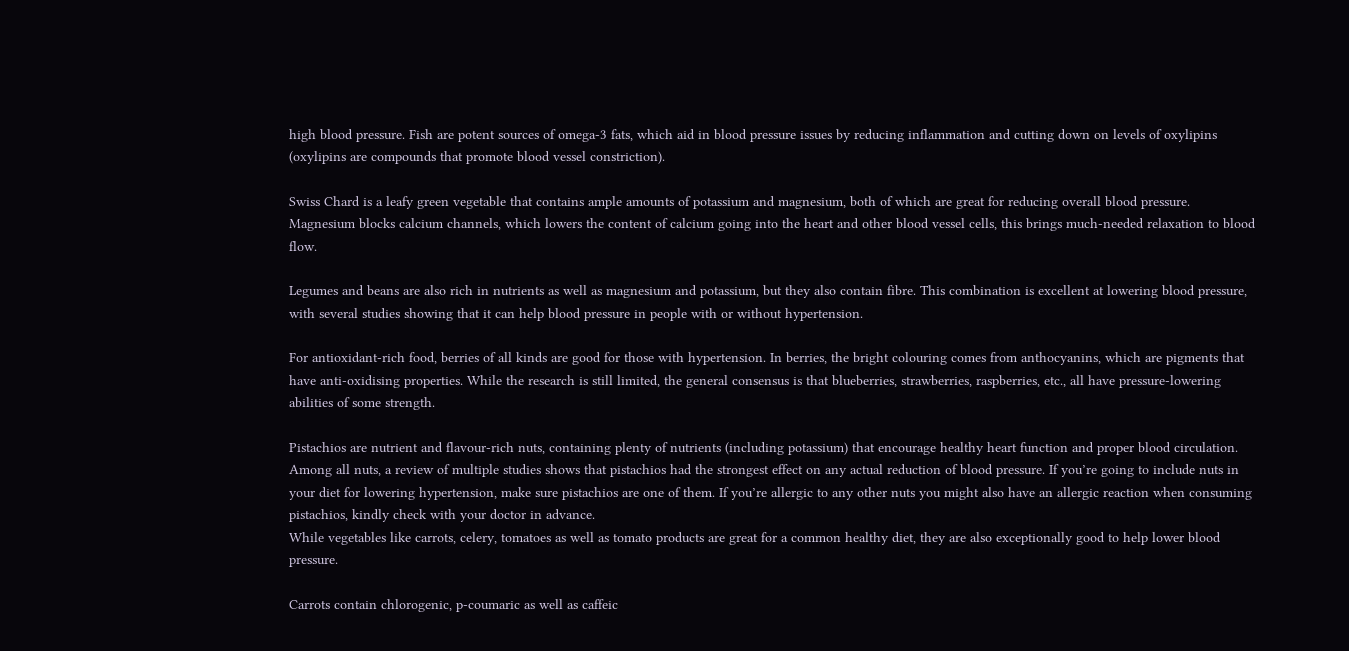high blood pressure. Fish are potent sources of omega-3 fats, which aid in blood pressure issues by reducing inflammation and cutting down on levels of oxylipins (oxylipins are compounds that promote blood vessel constriction).

Swiss Chard is a leafy green vegetable that contains ample amounts of potassium and magnesium, both of which are great for reducing overall blood pressure. Magnesium blocks calcium channels, which lowers the content of calcium going into the heart and other blood vessel cells, this brings much-needed relaxation to blood flow.

Legumes and beans are also rich in nutrients as well as magnesium and potassium, but they also contain fibre. This combination is excellent at lowering blood pressure, with several studies showing that it can help blood pressure in people with or without hypertension.

For antioxidant-rich food, berries of all kinds are good for those with hypertension. In berries, the bright colouring comes from anthocyanins, which are pigments that have anti-oxidising properties. While the research is still limited, the general consensus is that blueberries, strawberries, raspberries, etc., all have pressure-lowering abilities of some strength.

Pistachios are nutrient and flavour-rich nuts, containing plenty of nutrients (including potassium) that encourage healthy heart function and proper blood circulation. Among all nuts, a review of multiple studies shows that pistachios had the strongest effect on any actual reduction of blood pressure. If you’re going to include nuts in your diet for lowering hypertension, make sure pistachios are one of them. If you’re allergic to any other nuts you might also have an allergic reaction when consuming pistachios, kindly check with your doctor in advance.
While vegetables like carrots, celery, tomatoes as well as tomato products are great for a common healthy diet, they are also exceptionally good to help lower blood pressure.

Carrots contain chlorogenic, p-coumaric as well as caffeic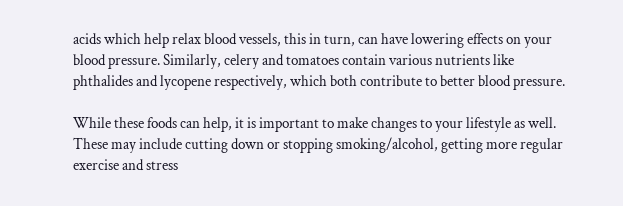acids which help relax blood vessels, this in turn, can have lowering effects on your blood pressure. Similarly, celery and tomatoes contain various nutrients like phthalides and lycopene respectively, which both contribute to better blood pressure.

While these foods can help, it is important to make changes to your lifestyle as well. These may include cutting down or stopping smoking/alcohol, getting more regular exercise and stress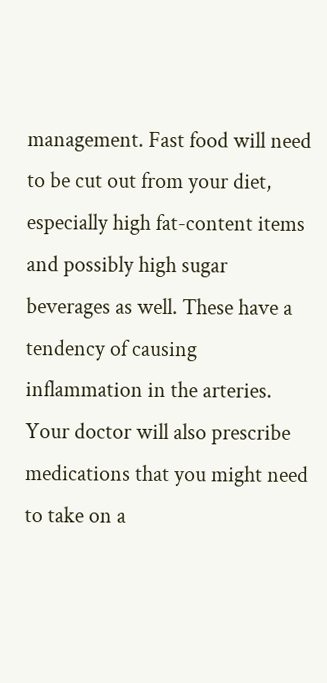management. Fast food will need to be cut out from your diet, especially high fat-content items and possibly high sugar beverages as well. These have a tendency of causing inflammation in the arteries. Your doctor will also prescribe medications that you might need to take on a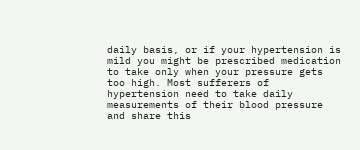daily basis, or if your hypertension is mild you might be prescribed medication to take only when your pressure gets too high. Most sufferers of hypertension need to take daily measurements of their blood pressure and share this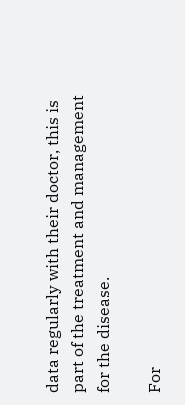data regularly with their doctor, this is part of the treatment and management for the disease.

For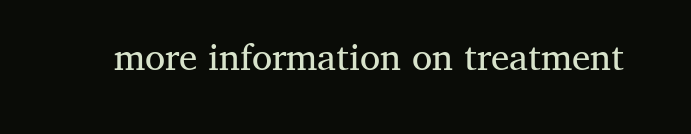more information on treatment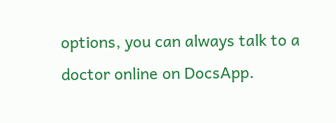options, you can always talk to a doctor online on DocsApp.